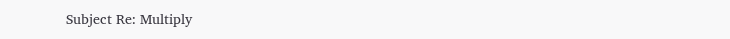Subject Re: Multiply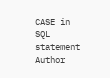CASE in SQL statement
Author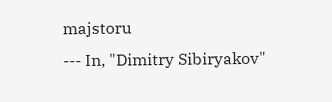majstoru
--- In, "Dimitry Sibiryakov"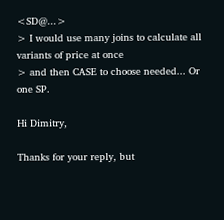<SD@...>
> I would use many joins to calculate all variants of price at once
> and then CASE to choose needed... Or one SP.

Hi Dimitry,

Thanks for your reply, but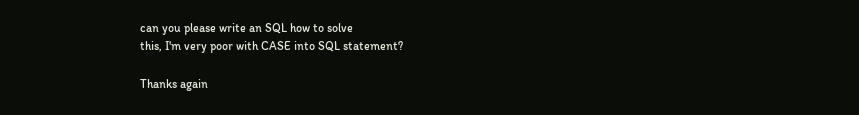can you please write an SQL how to solve
this, I'm very poor with CASE into SQL statement?

Thanks again